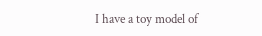I have a toy model of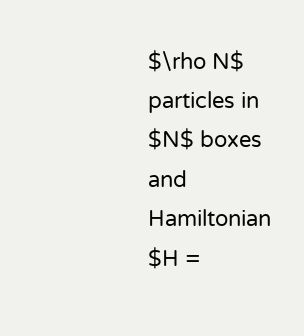$\rho N$ particles in $N$ boxes and Hamiltonian $H =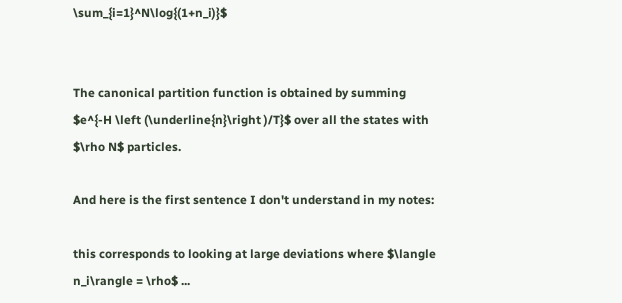\sum_{i=1}^N\log{(1+n_i)}$


The canonical partition function is obtained by summing $e^{-H \left (\underline{n}\right )/T}$ over all the states with $\rho N$ particles.

And here is the first sentence I don't understand in my notes:

this corresponds to looking at large deviations where $\langle n_i\rangle = \rho$ ...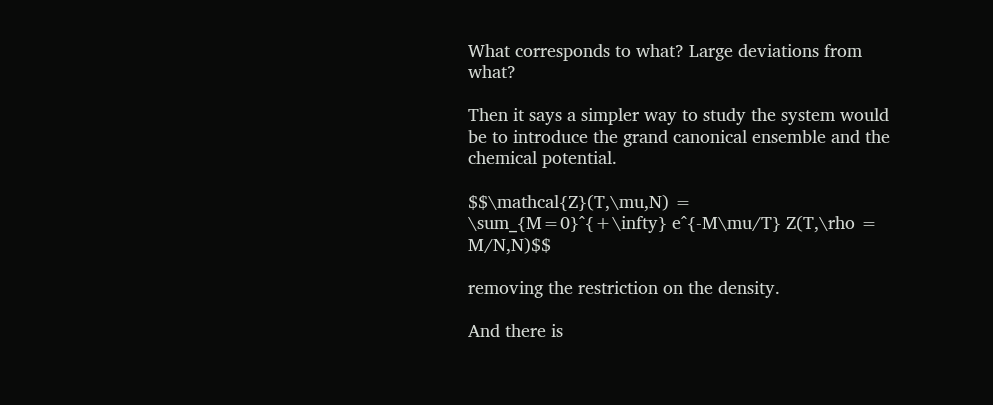What corresponds to what? Large deviations from what?

Then it says a simpler way to study the system would be to introduce the grand canonical ensemble and the chemical potential.

$$\mathcal{Z}(T,\mu,N) = \sum_{M=0}^{+\infty} e^{-M\mu/T} Z(T,\rho = M/N,N)$$

removing the restriction on the density.

And there is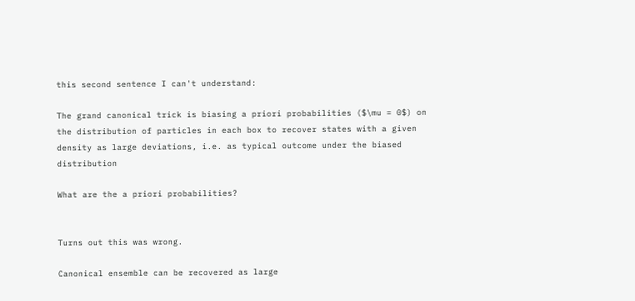this second sentence I can't understand:

The grand canonical trick is biasing a priori probabilities ($\mu = 0$) on the distribution of particles in each box to recover states with a given density as large deviations, i.e. as typical outcome under the biased distribution

What are the a priori probabilities?


Turns out this was wrong.

Canonical ensemble can be recovered as large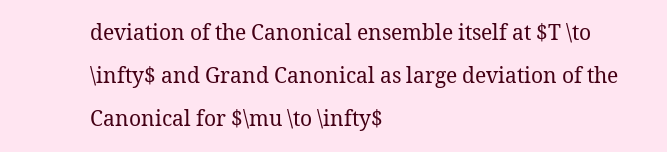deviation of the Canonical ensemble itself at $T \to \infty$ and Grand Canonical as large deviation of the Canonical for $\mu \to \infty$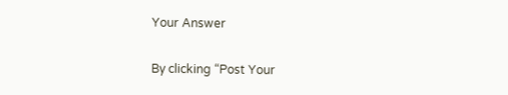Your Answer

By clicking “Post Your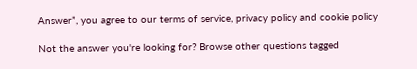Answer”, you agree to our terms of service, privacy policy and cookie policy

Not the answer you're looking for? Browse other questions tagged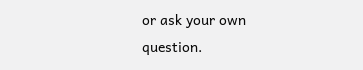or ask your own question.